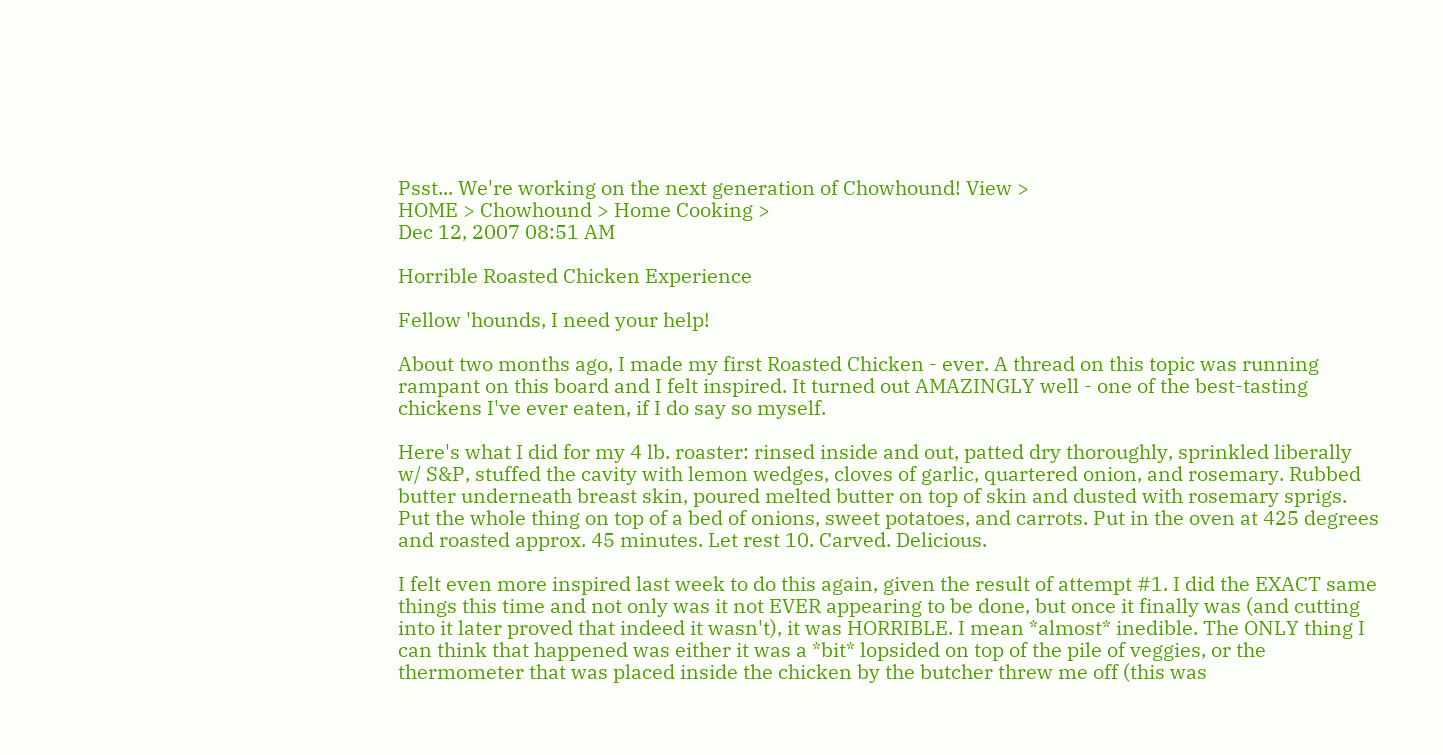Psst... We're working on the next generation of Chowhound! View >
HOME > Chowhound > Home Cooking >
Dec 12, 2007 08:51 AM

Horrible Roasted Chicken Experience

Fellow 'hounds, I need your help!

About two months ago, I made my first Roasted Chicken - ever. A thread on this topic was running rampant on this board and I felt inspired. It turned out AMAZINGLY well - one of the best-tasting chickens I've ever eaten, if I do say so myself.

Here's what I did for my 4 lb. roaster: rinsed inside and out, patted dry thoroughly, sprinkled liberally w/ S&P, stuffed the cavity with lemon wedges, cloves of garlic, quartered onion, and rosemary. Rubbed butter underneath breast skin, poured melted butter on top of skin and dusted with rosemary sprigs. Put the whole thing on top of a bed of onions, sweet potatoes, and carrots. Put in the oven at 425 degrees and roasted approx. 45 minutes. Let rest 10. Carved. Delicious.

I felt even more inspired last week to do this again, given the result of attempt #1. I did the EXACT same things this time and not only was it not EVER appearing to be done, but once it finally was (and cutting into it later proved that indeed it wasn't), it was HORRIBLE. I mean *almost* inedible. The ONLY thing I can think that happened was either it was a *bit* lopsided on top of the pile of veggies, or the thermometer that was placed inside the chicken by the butcher threw me off (this was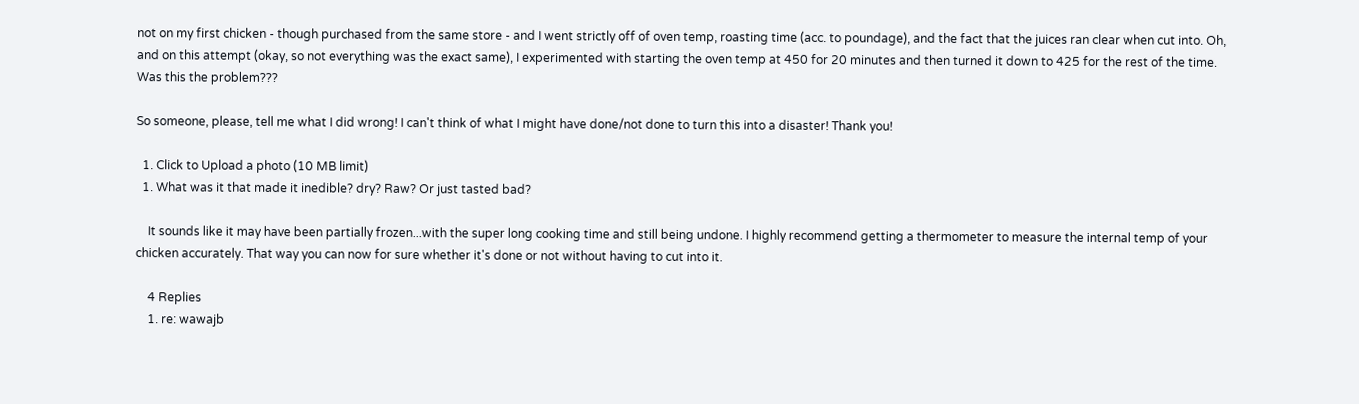not on my first chicken - though purchased from the same store - and I went strictly off of oven temp, roasting time (acc. to poundage), and the fact that the juices ran clear when cut into. Oh, and on this attempt (okay, so not everything was the exact same), I experimented with starting the oven temp at 450 for 20 minutes and then turned it down to 425 for the rest of the time. Was this the problem???

So someone, please, tell me what I did wrong! I can't think of what I might have done/not done to turn this into a disaster! Thank you!

  1. Click to Upload a photo (10 MB limit)
  1. What was it that made it inedible? dry? Raw? Or just tasted bad?

    It sounds like it may have been partially frozen...with the super long cooking time and still being undone. I highly recommend getting a thermometer to measure the internal temp of your chicken accurately. That way you can now for sure whether it's done or not without having to cut into it.

    4 Replies
    1. re: wawajb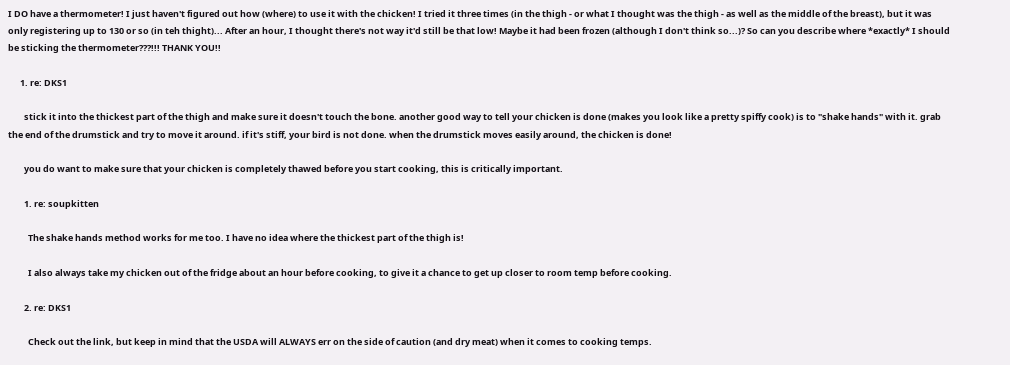I DO have a thermometer! I just haven't figured out how (where) to use it with the chicken! I tried it three times (in the thigh - or what I thought was the thigh - as well as the middle of the breast), but it was only registering up to 130 or so (in teh thight)... After an hour, I thought there's not way it'd still be that low! Maybe it had been frozen (although I don't think so...)? So can you describe where *exactly* I should be sticking the thermometer???!!! THANK YOU!!

      1. re: DKS1

        stick it into the thickest part of the thigh and make sure it doesn't touch the bone. another good way to tell your chicken is done (makes you look like a pretty spiffy cook) is to "shake hands" with it. grab the end of the drumstick and try to move it around. if it's stiff, your bird is not done. when the drumstick moves easily around, the chicken is done!

        you do want to make sure that your chicken is completely thawed before you start cooking, this is critically important.

        1. re: soupkitten

          The shake hands method works for me too. I have no idea where the thickest part of the thigh is!

          I also always take my chicken out of the fridge about an hour before cooking, to give it a chance to get up closer to room temp before cooking.

        2. re: DKS1

          Check out the link, but keep in mind that the USDA will ALWAYS err on the side of caution (and dry meat) when it comes to cooking temps.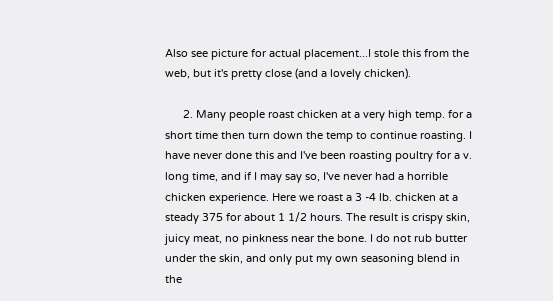Also see picture for actual placement...I stole this from the web, but it's pretty close (and a lovely chicken).

      2. Many people roast chicken at a very high temp. for a short time then turn down the temp to continue roasting. I have never done this and I've been roasting poultry for a v. long time, and if I may say so, I've never had a horrible chicken experience. Here we roast a 3 -4 lb. chicken at a steady 375 for about 1 1/2 hours. The result is crispy skin, juicy meat, no pinkness near the bone. I do not rub butter under the skin, and only put my own seasoning blend in the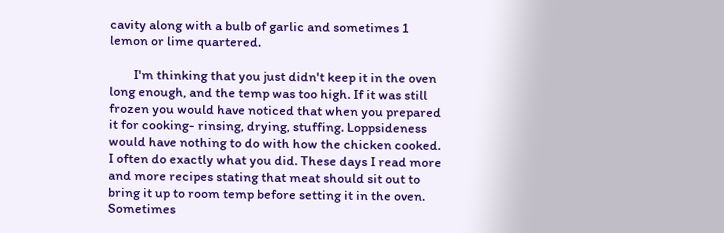cavity along with a bulb of garlic and sometimes 1 lemon or lime quartered.

        I'm thinking that you just didn't keep it in the oven long enough, and the temp was too high. If it was still frozen you would have noticed that when you prepared it for cooking- rinsing, drying, stuffing. Loppsideness would have nothing to do with how the chicken cooked. I often do exactly what you did. These days I read more and more recipes stating that meat should sit out to bring it up to room temp before setting it in the oven. Sometimes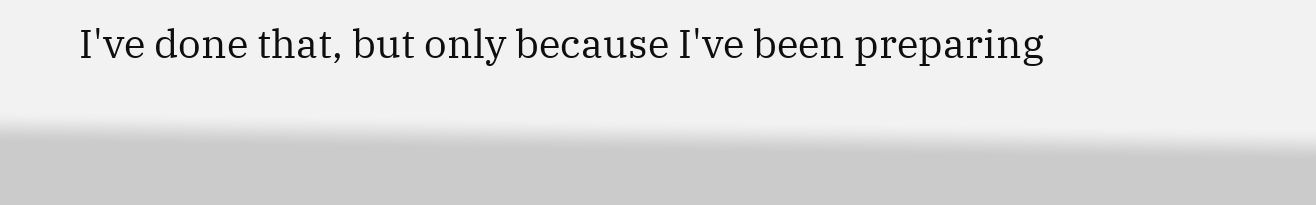I've done that, but only because I've been preparing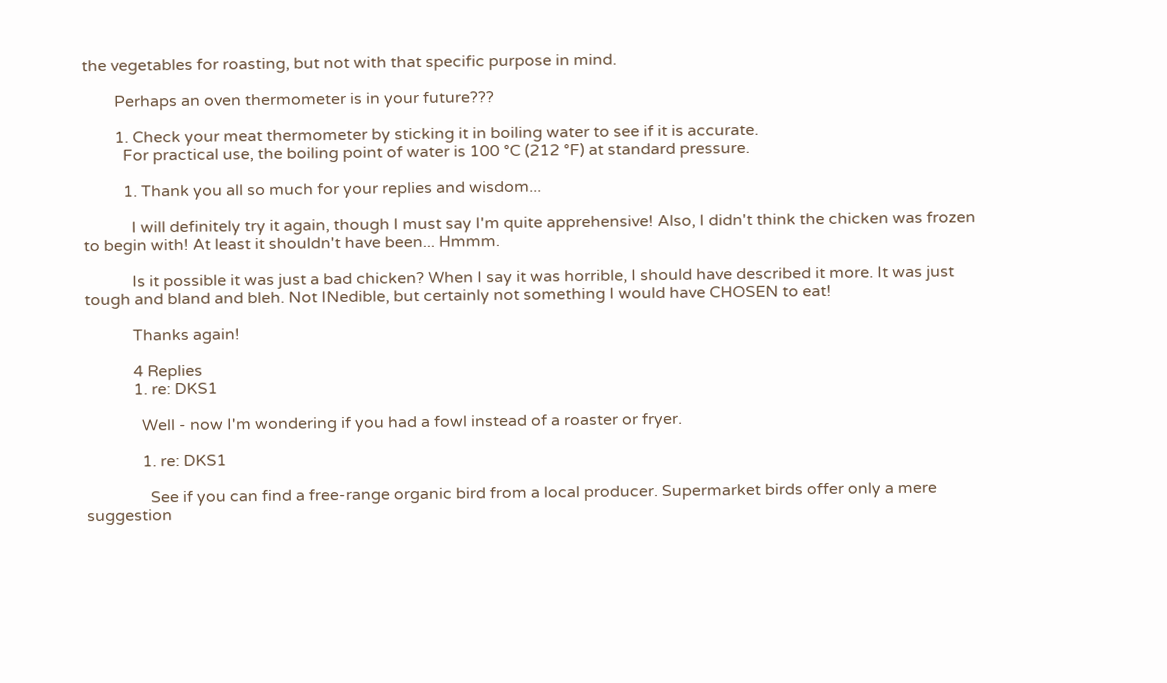the vegetables for roasting, but not with that specific purpose in mind.

        Perhaps an oven thermometer is in your future???

        1. Check your meat thermometer by sticking it in boiling water to see if it is accurate.
          For practical use, the boiling point of water is 100 °C (212 °F) at standard pressure.

          1. Thank you all so much for your replies and wisdom...

            I will definitely try it again, though I must say I'm quite apprehensive! Also, I didn't think the chicken was frozen to begin with! At least it shouldn't have been... Hmmm.

            Is it possible it was just a bad chicken? When I say it was horrible, I should have described it more. It was just tough and bland and bleh. Not INedible, but certainly not something I would have CHOSEN to eat!

            Thanks again!

            4 Replies
            1. re: DKS1

              Well - now I'm wondering if you had a fowl instead of a roaster or fryer.

              1. re: DKS1

                See if you can find a free-range organic bird from a local producer. Supermarket birds offer only a mere suggestion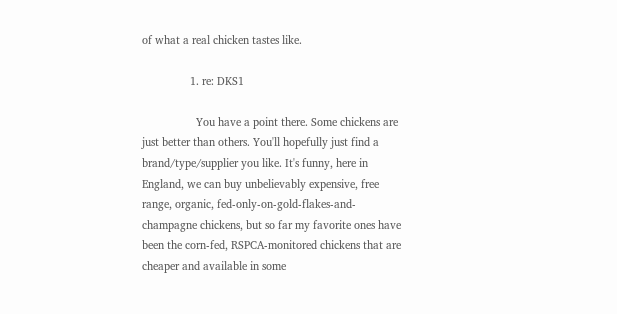of what a real chicken tastes like.

                1. re: DKS1

                  You have a point there. Some chickens are just better than others. You'll hopefully just find a brand/type/supplier you like. It's funny, here in England, we can buy unbelievably expensive, free range, organic, fed-only-on-gold-flakes-and-champagne chickens, but so far my favorite ones have been the corn-fed, RSPCA-monitored chickens that are cheaper and available in some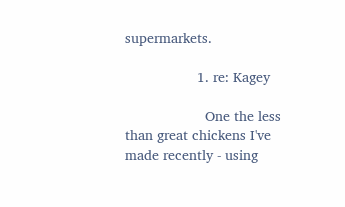supermarkets.

                  1. re: Kagey

                    One the less than great chickens I've made recently - using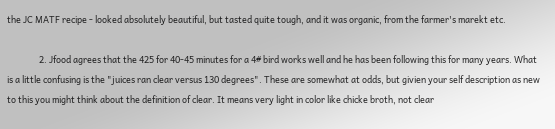the JC MATF recipe - looked absolutely beautiful, but tasted quite tough, and it was organic, from the farmer's marekt etc.

                2. Jfood agrees that the 425 for 40-45 minutes for a 4# bird works well and he has been following this for many years. What is a little confusing is the "juices ran clear versus 130 degrees". These are somewhat at odds, but givien your self description as new to this you might think about the definition of clear. It means very light in color like chicke broth, not clear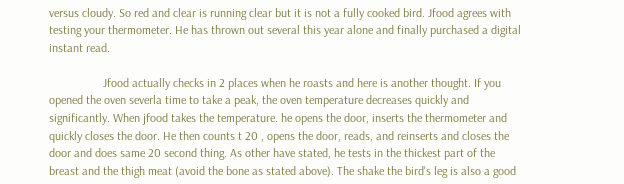versus cloudy. So red and clear is running clear but it is not a fully cooked bird. Jfood agrees with testing your thermometer. He has thrown out several this year alone and finally purchased a digital instant read.

                  Jfood actually checks in 2 places when he roasts and here is another thought. If you opened the oven severla time to take a peak, the oven temperature decreases quickly and significantly. When jfood takes the temperature. he opens the door, inserts the thermometer and quickly closes the door. He then counts t 20 , opens the door, reads, and reinserts and closes the door and does same 20 second thing. As other have stated, he tests in the thickest part of the breast and the thigh meat (avoid the bone as stated above). The shake the bird's leg is also a good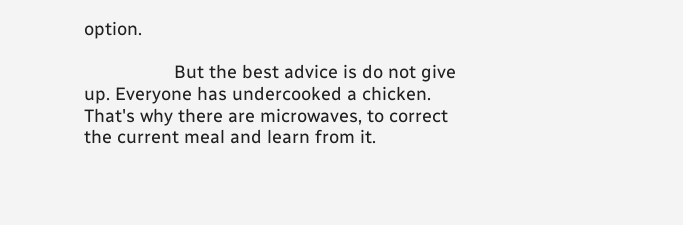option.

                  But the best advice is do not give up. Everyone has undercooked a chicken. That's why there are microwaves, to correct the current meal and learn from it.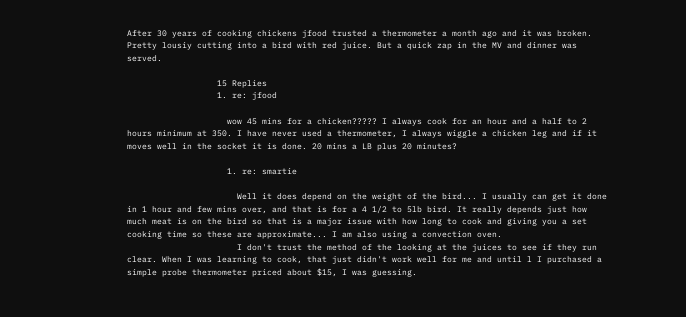After 30 years of cooking chickens jfood trusted a thermometer a month ago and it was broken. Pretty lousiy cutting into a bird with red juice. But a quick zap in the MV and dinner was served.

                  15 Replies
                  1. re: jfood

                    wow 45 mins for a chicken????? I always cook for an hour and a half to 2 hours minimum at 350. I have never used a thermometer, I always wiggle a chicken leg and if it moves well in the socket it is done. 20 mins a LB plus 20 minutes?

                    1. re: smartie

                      Well it does depend on the weight of the bird... I usually can get it done in 1 hour and few mins over, and that is for a 4 1/2 to 5lb bird. It really depends just how much meat is on the bird so that is a major issue with how long to cook and giving you a set cooking time so these are approximate... I am also using a convection oven.
                      I don't trust the method of the looking at the juices to see if they run clear. When I was learning to cook, that just didn't work well for me and until l I purchased a simple probe thermometer priced about $15, I was guessing.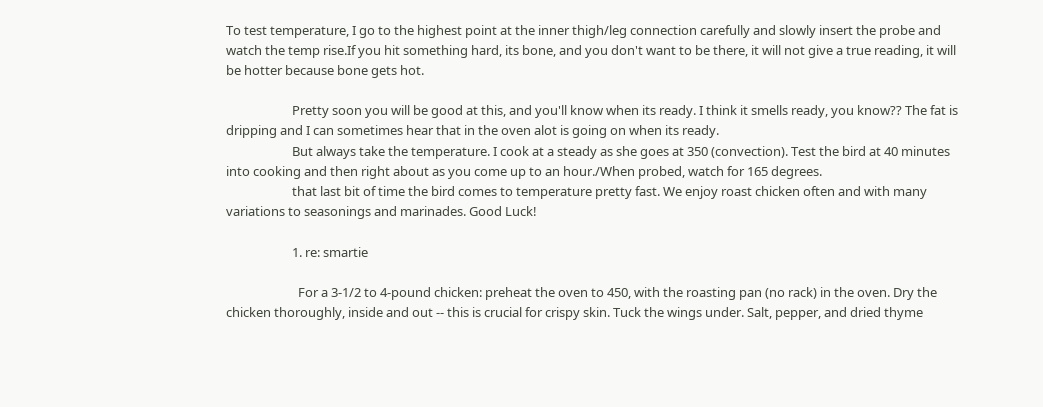To test temperature, I go to the highest point at the inner thigh/leg connection carefully and slowly insert the probe and watch the temp rise.If you hit something hard, its bone, and you don't want to be there, it will not give a true reading, it will be hotter because bone gets hot.

                      Pretty soon you will be good at this, and you'll know when its ready. I think it smells ready, you know?? The fat is dripping and I can sometimes hear that in the oven alot is going on when its ready.
                      But always take the temperature. I cook at a steady as she goes at 350 (convection). Test the bird at 40 minutes into cooking and then right about as you come up to an hour./When probed, watch for 165 degrees.
                      that last bit of time the bird comes to temperature pretty fast. We enjoy roast chicken often and with many variations to seasonings and marinades. Good Luck!

                      1. re: smartie

                        For a 3-1/2 to 4-pound chicken: preheat the oven to 450, with the roasting pan (no rack) in the oven. Dry the chicken thoroughly, inside and out -- this is crucial for crispy skin. Tuck the wings under. Salt, pepper, and dried thyme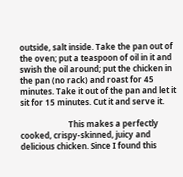outside, salt inside. Take the pan out of the oven; put a teaspoon of oil in it and swish the oil around; put the chicken in the pan (no rack) and roast for 45 minutes. Take it out of the pan and let it sit for 15 minutes. Cut it and serve it.

                        This makes a perfectly cooked, crispy-skinned, juicy and delicious chicken. Since I found this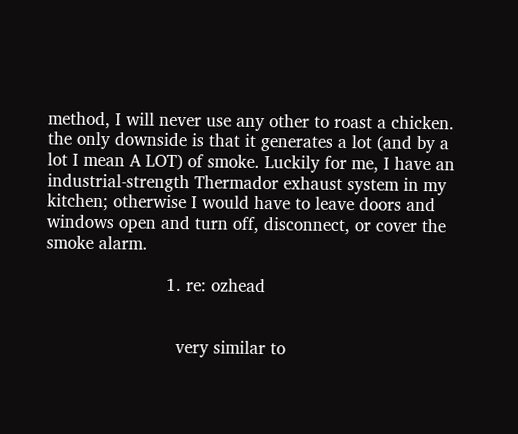method, I will never use any other to roast a chicken. the only downside is that it generates a lot (and by a lot I mean A LOT) of smoke. Luckily for me, I have an industrial-strength Thermador exhaust system in my kitchen; otherwise I would have to leave doors and windows open and turn off, disconnect, or cover the smoke alarm.

                        1. re: ozhead


                          very similar to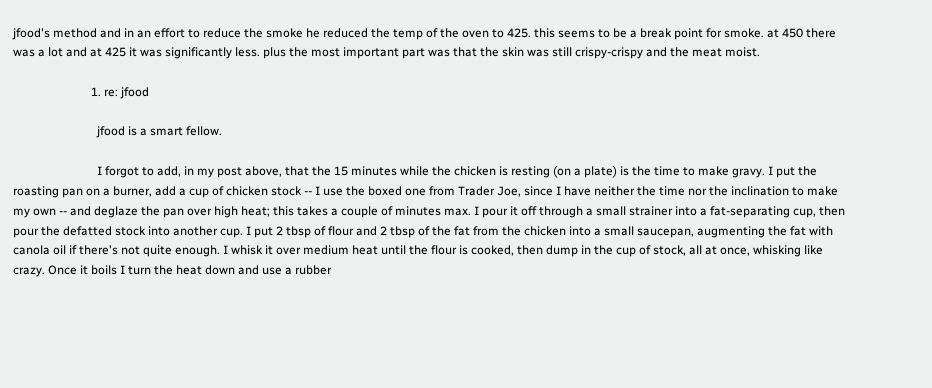jfood's method and in an effort to reduce the smoke he reduced the temp of the oven to 425. this seems to be a break point for smoke. at 450 there was a lot and at 425 it was significantly less. plus the most important part was that the skin was still crispy-crispy and the meat moist.

                          1. re: jfood

                            jfood is a smart fellow.

                            I forgot to add, in my post above, that the 15 minutes while the chicken is resting (on a plate) is the time to make gravy. I put the roasting pan on a burner, add a cup of chicken stock -- I use the boxed one from Trader Joe, since I have neither the time nor the inclination to make my own -- and deglaze the pan over high heat; this takes a couple of minutes max. I pour it off through a small strainer into a fat-separating cup, then pour the defatted stock into another cup. I put 2 tbsp of flour and 2 tbsp of the fat from the chicken into a small saucepan, augmenting the fat with canola oil if there's not quite enough. I whisk it over medium heat until the flour is cooked, then dump in the cup of stock, all at once, whisking like crazy. Once it boils I turn the heat down and use a rubber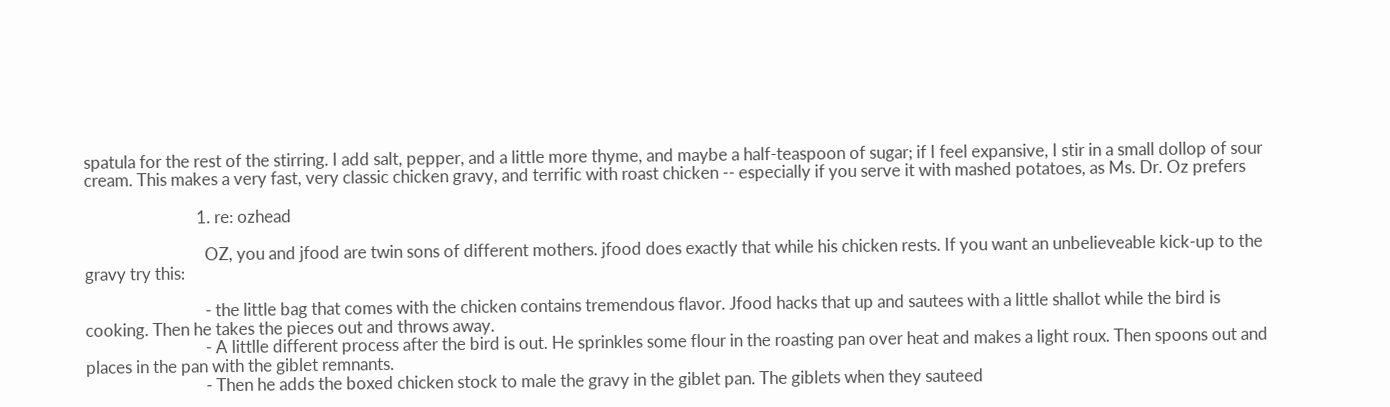spatula for the rest of the stirring. I add salt, pepper, and a little more thyme, and maybe a half-teaspoon of sugar; if I feel expansive, I stir in a small dollop of sour cream. This makes a very fast, very classic chicken gravy, and terrific with roast chicken -- especially if you serve it with mashed potatoes, as Ms. Dr. Oz prefers

                            1. re: ozhead

                              OZ, you and jfood are twin sons of different mothers. jfood does exactly that while his chicken rests. If you want an unbelieveable kick-up to the gravy try this:

                              - the little bag that comes with the chicken contains tremendous flavor. Jfood hacks that up and sautees with a little shallot while the bird is cooking. Then he takes the pieces out and throws away.
                              - A littlle different process after the bird is out. He sprinkles some flour in the roasting pan over heat and makes a light roux. Then spoons out and places in the pan with the giblet remnants.
                              - Then he adds the boxed chicken stock to male the gravy in the giblet pan. The giblets when they sauteed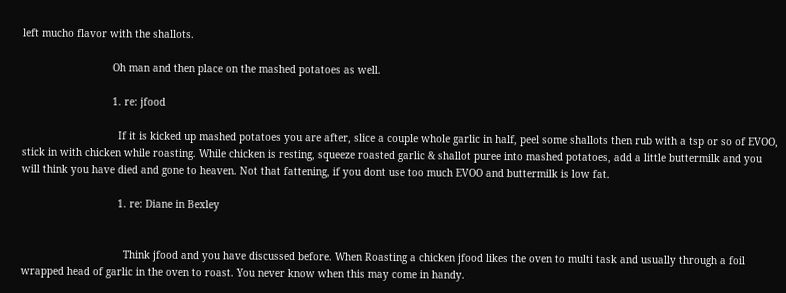left mucho flavor with the shallots.

                              Oh man and then place on the mashed potatoes as well.

                              1. re: jfood

                                If it is kicked up mashed potatoes you are after, slice a couple whole garlic in half, peel some shallots then rub with a tsp or so of EVOO, stick in with chicken while roasting. While chicken is resting, squeeze roasted garlic & shallot puree into mashed potatoes, add a little buttermilk and you will think you have died and gone to heaven. Not that fattening, if you dont use too much EVOO and buttermilk is low fat.

                                1. re: Diane in Bexley


                                  Think jfood and you have discussed before. When Roasting a chicken jfood likes the oven to multi task and usually through a foil wrapped head of garlic in the oven to roast. You never know when this may come in handy.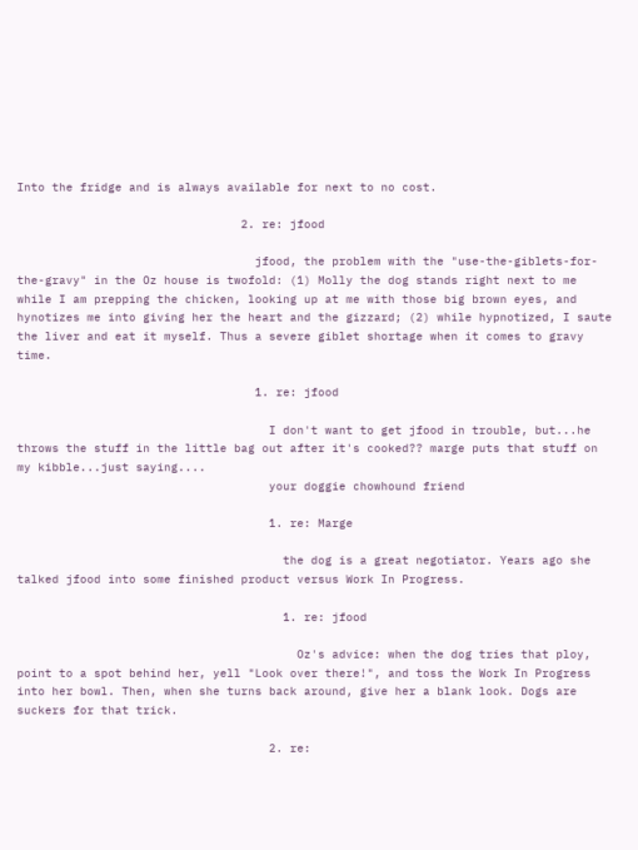Into the fridge and is always available for next to no cost.

                                2. re: jfood

                                  jfood, the problem with the "use-the-giblets-for-the-gravy" in the Oz house is twofold: (1) Molly the dog stands right next to me while I am prepping the chicken, looking up at me with those big brown eyes, and hynotizes me into giving her the heart and the gizzard; (2) while hypnotized, I saute the liver and eat it myself. Thus a severe giblet shortage when it comes to gravy time.

                                  1. re: jfood

                                    I don't want to get jfood in trouble, but...he throws the stuff in the little bag out after it's cooked?? marge puts that stuff on my kibble...just saying....
                                    your doggie chowhound friend

                                    1. re: Marge

                                      the dog is a great negotiator. Years ago she talked jfood into some finished product versus Work In Progress.

                                      1. re: jfood

                                        Oz's advice: when the dog tries that ploy, point to a spot behind her, yell "Look over there!", and toss the Work In Progress into her bowl. Then, when she turns back around, give her a blank look. Dogs are suckers for that trick.

                                    2. re: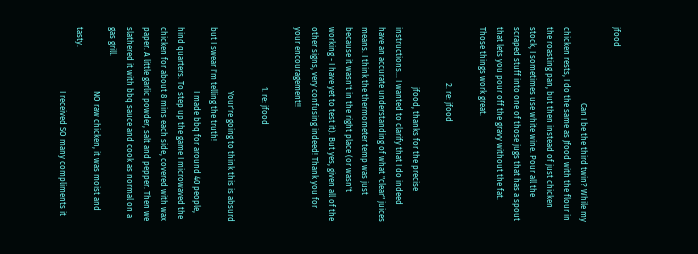jfood

                                      Can I be the third twin? While my chicken rests, I do the same as Jfood with the flour in the roasting pan, but then instead of just chicken stock, I sometimes use white wine. Pour all the scraped stuff into one of those jugs that has a spout that lets you pour off the gravy without the fat. Those things work great.

                            2. re: jfood

                              jfood, thanks for the precise instructions... I wanted to clarify that I do indeed have an accurate understanding of what "clear" juices means. I think the thermometer temp was just because it wasn't in the right place (or wasn't working - I have yet to test it). But yes, given all of the other signs, very confusing indeed! Thank you for your encouragement!!

                              1. re: jfood

                                Your're going to think this is absurd but I swear I'm telling the truth!
                                I made bbq for around 40 people, hind quarters. To step up the game I microwaved the chicken for about 8 mins each side, covered with wax paper. A little garlic powder, salt and pepper. Then we slathered it with bbq sauce and cook as normal on a gas grill.
                                NO raw chicken, it was moist and tasty.
                                I received SO many compliments it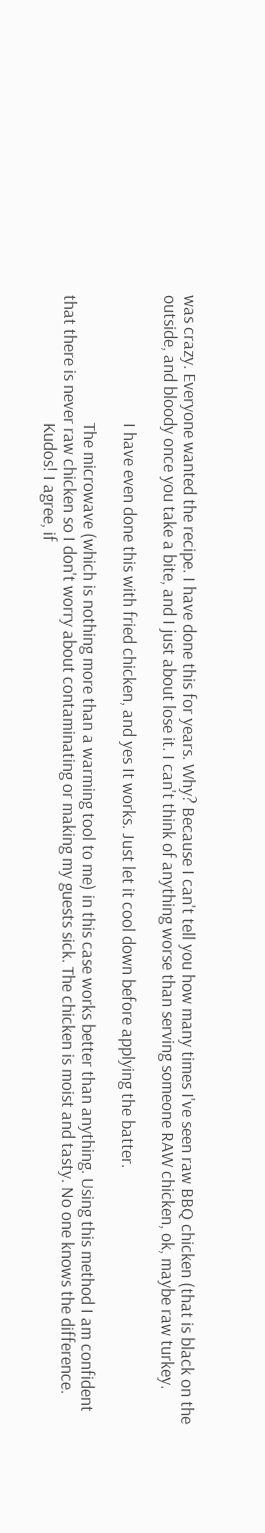was crazy. Everyone wanted the recipe. I have done this for years. Why? Because I can't tell you how many times I've seen raw BBQ chicken (that is black on the outside, and bloody once you take a bite, and I just about lose it. I can't think of anything worse than serving someone RAW chicken, ok, maybe raw turkey.

                                I have even done this with fried chicken, and yes It works. Just let it cool down before applying the batter.

                                The microwave (which is nothing more than a warming tool to me) in this case works better than anything. Using this method I am confident that there is never raw chicken so I don't worry about contaminating or making my guests sick. The chicken is moist and tasty. No one knows the difference.
                                Kudos! I agree, if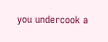you undercook a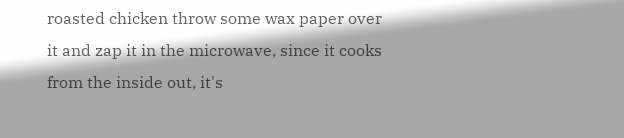roasted chicken throw some wax paper over it and zap it in the microwave, since it cooks from the inside out, it's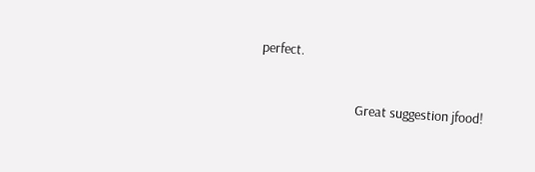perfect.

                                Great suggestion jfood!